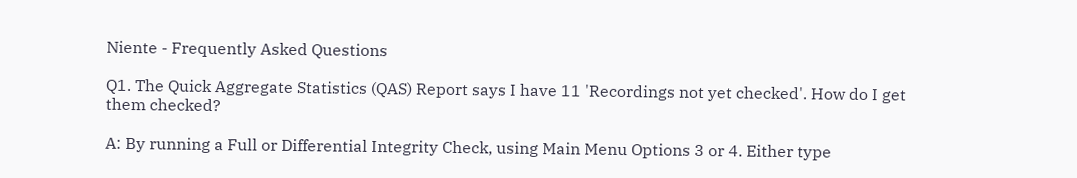Niente - Frequently Asked Questions

Q1. The Quick Aggregate Statistics (QAS) Report says I have 11 'Recordings not yet checked'. How do I get them checked?

A: By running a Full or Differential Integrity Check, using Main Menu Options 3 or 4. Either type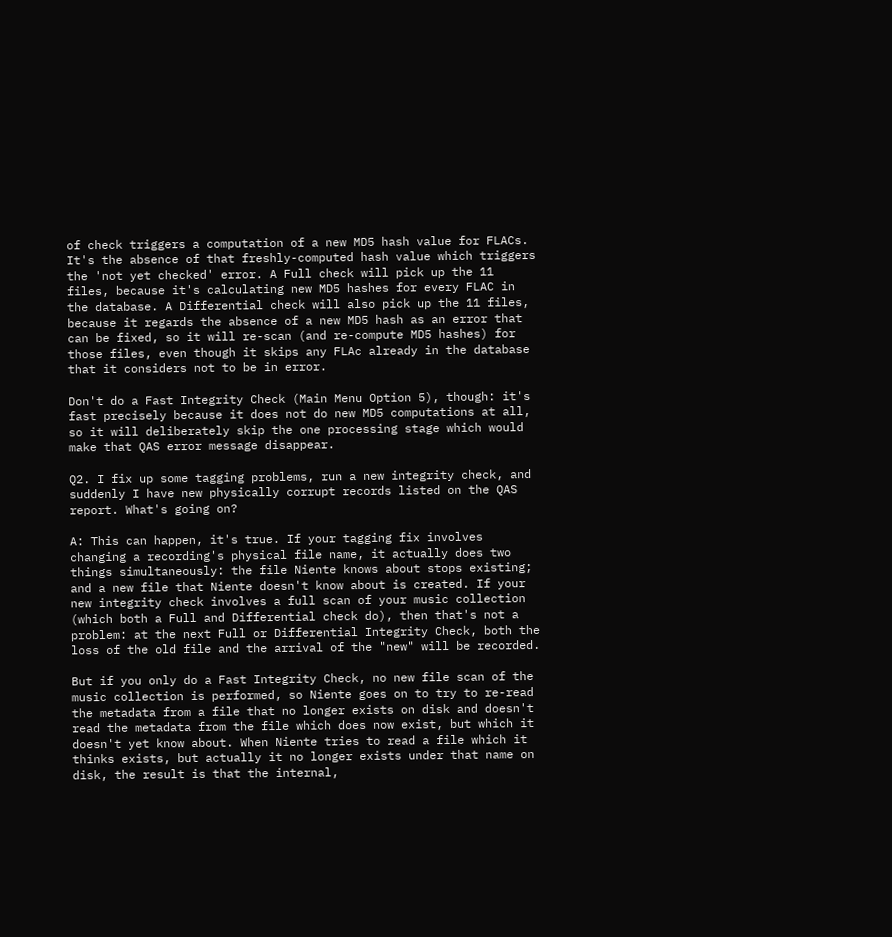of check triggers a computation of a new MD5 hash value for FLACs. It's the absence of that freshly-computed hash value which triggers the 'not yet checked' error. A Full check will pick up the 11 files, because it's calculating new MD5 hashes for every FLAC in the database. A Differential check will also pick up the 11 files, because it regards the absence of a new MD5 hash as an error that can be fixed, so it will re-scan (and re-compute MD5 hashes) for those files, even though it skips any FLAc already in the database that it considers not to be in error.

Don't do a Fast Integrity Check (Main Menu Option 5), though: it's fast precisely because it does not do new MD5 computations at all, so it will deliberately skip the one processing stage which would make that QAS error message disappear.

Q2. I fix up some tagging problems, run a new integrity check, and suddenly I have new physically corrupt records listed on the QAS report. What's going on?

A: This can happen, it's true. If your tagging fix involves changing a recording's physical file name, it actually does two things simultaneously: the file Niente knows about stops existing; and a new file that Niente doesn't know about is created. If your new integrity check involves a full scan of your music collection (which both a Full and Differential check do), then that's not a problem: at the next Full or Differential Integrity Check, both the loss of the old file and the arrival of the "new" will be recorded.

But if you only do a Fast Integrity Check, no new file scan of the music collection is performed, so Niente goes on to try to re-read the metadata from a file that no longer exists on disk and doesn't read the metadata from the file which does now exist, but which it doesn't yet know about. When Niente tries to read a file which it thinks exists, but actually it no longer exists under that name on disk, the result is that the internal,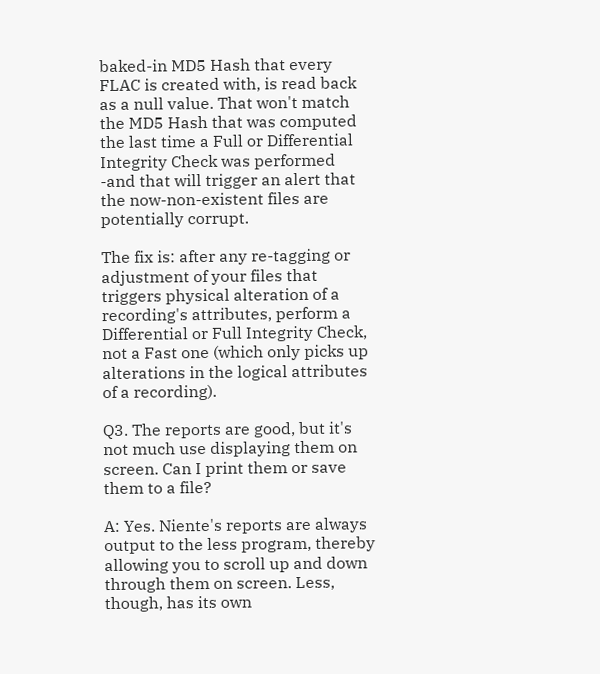baked-in MD5 Hash that every FLAC is created with, is read back as a null value. That won't match the MD5 Hash that was computed the last time a Full or Differential Integrity Check was performed -and that will trigger an alert that the now-non-existent files are potentially corrupt.

The fix is: after any re-tagging or adjustment of your files that triggers physical alteration of a recording's attributes, perform a Differential or Full Integrity Check, not a Fast one (which only picks up alterations in the logical attributes of a recording).

Q3. The reports are good, but it's not much use displaying them on screen. Can I print them or save them to a file?

A: Yes. Niente's reports are always output to the less program, thereby allowing you to scroll up and down through them on screen. Less, though, has its own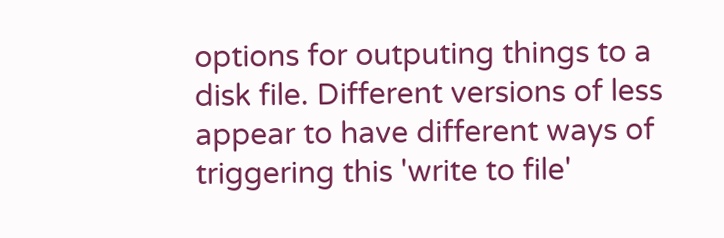options for outputing things to a disk file. Different versions of less appear to have different ways of triggering this 'write to file'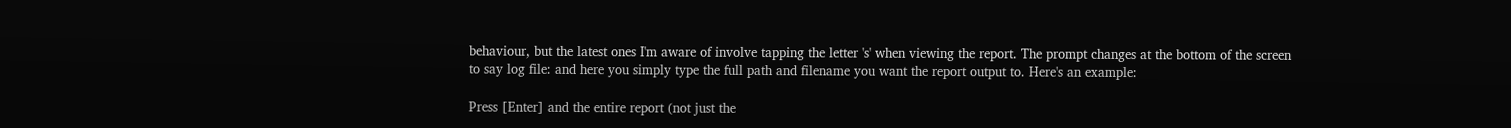behaviour, but the latest ones I'm aware of involve tapping the letter 's' when viewing the report. The prompt changes at the bottom of the screen to say log file: and here you simply type the full path and filename you want the report output to. Here's an example:

Press [Enter] and the entire report (not just the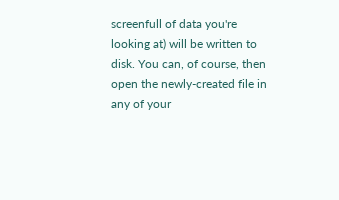screenfull of data you're looking at) will be written to disk. You can, of course, then open the newly-created file in any of your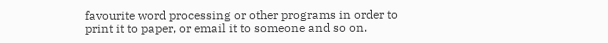favourite word processing or other programs in order to print it to paper, or email it to someone and so on.